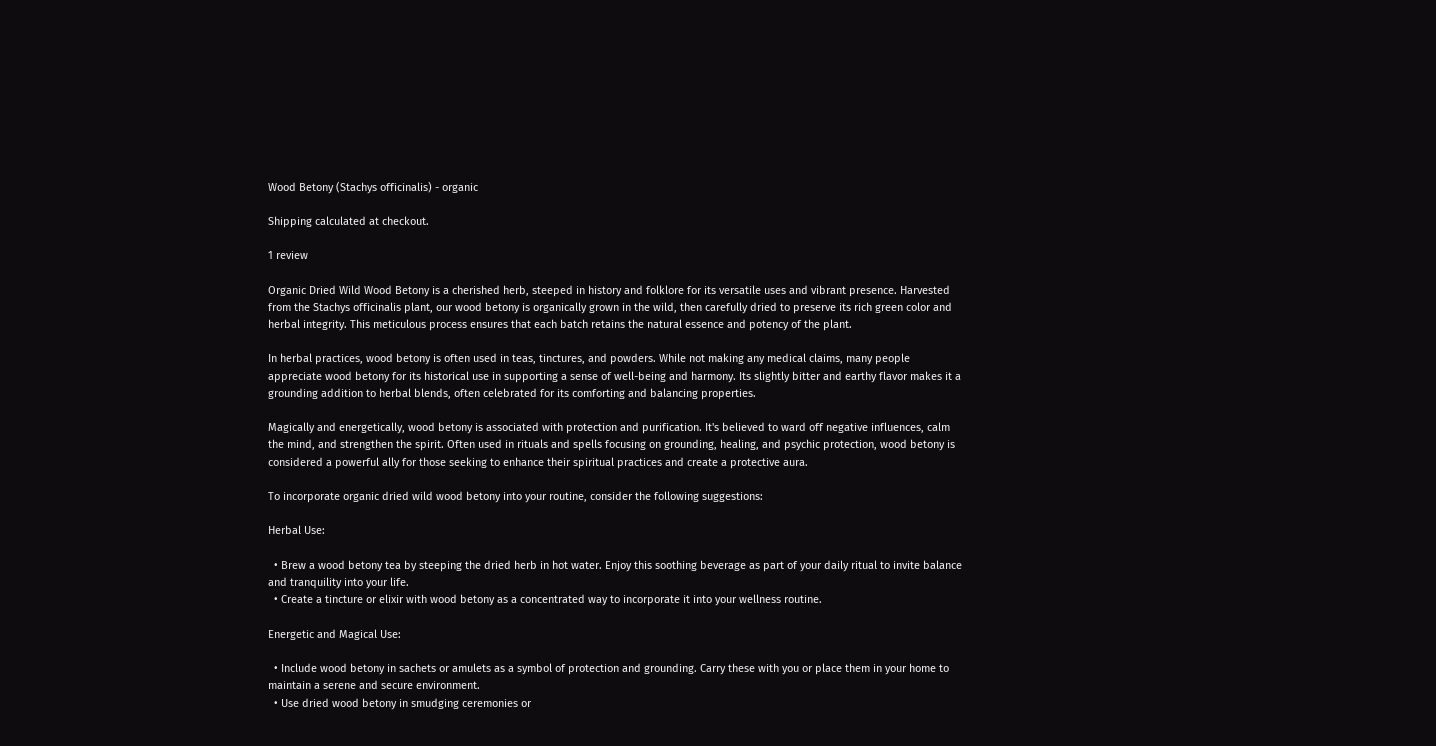Wood Betony (Stachys officinalis) - organic

Shipping calculated at checkout.

1 review

Organic Dried Wild Wood Betony is a cherished herb, steeped in history and folklore for its versatile uses and vibrant presence. Harvested from the Stachys officinalis plant, our wood betony is organically grown in the wild, then carefully dried to preserve its rich green color and herbal integrity. This meticulous process ensures that each batch retains the natural essence and potency of the plant.

In herbal practices, wood betony is often used in teas, tinctures, and powders. While not making any medical claims, many people appreciate wood betony for its historical use in supporting a sense of well-being and harmony. Its slightly bitter and earthy flavor makes it a grounding addition to herbal blends, often celebrated for its comforting and balancing properties.

Magically and energetically, wood betony is associated with protection and purification. It's believed to ward off negative influences, calm the mind, and strengthen the spirit. Often used in rituals and spells focusing on grounding, healing, and psychic protection, wood betony is considered a powerful ally for those seeking to enhance their spiritual practices and create a protective aura.

To incorporate organic dried wild wood betony into your routine, consider the following suggestions:

Herbal Use:

  • Brew a wood betony tea by steeping the dried herb in hot water. Enjoy this soothing beverage as part of your daily ritual to invite balance and tranquility into your life.
  • Create a tincture or elixir with wood betony as a concentrated way to incorporate it into your wellness routine.

Energetic and Magical Use:

  • Include wood betony in sachets or amulets as a symbol of protection and grounding. Carry these with you or place them in your home to maintain a serene and secure environment.
  • Use dried wood betony in smudging ceremonies or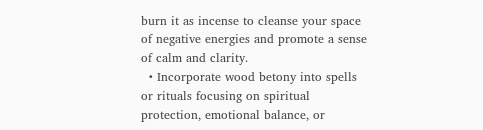burn it as incense to cleanse your space of negative energies and promote a sense of calm and clarity.
  • Incorporate wood betony into spells or rituals focusing on spiritual protection, emotional balance, or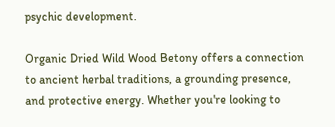psychic development.

Organic Dried Wild Wood Betony offers a connection to ancient herbal traditions, a grounding presence, and protective energy. Whether you're looking to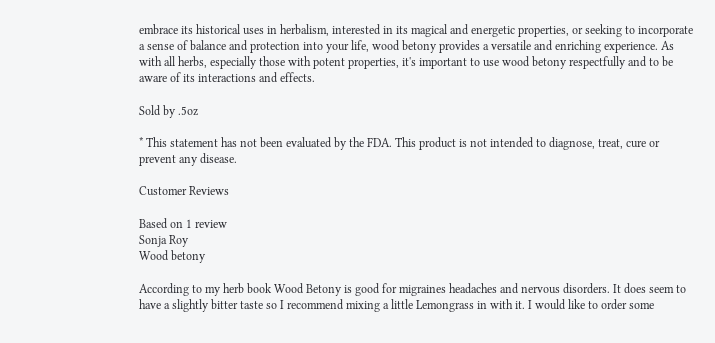embrace its historical uses in herbalism, interested in its magical and energetic properties, or seeking to incorporate a sense of balance and protection into your life, wood betony provides a versatile and enriching experience. As with all herbs, especially those with potent properties, it's important to use wood betony respectfully and to be aware of its interactions and effects.

Sold by .5oz

* This statement has not been evaluated by the FDA. This product is not intended to diagnose, treat, cure or prevent any disease.

Customer Reviews

Based on 1 review
Sonja Roy
Wood betony

According to my herb book Wood Betony is good for migraines headaches and nervous disorders. It does seem to have a slightly bitter taste so I recommend mixing a little Lemongrass in with it. I would like to order some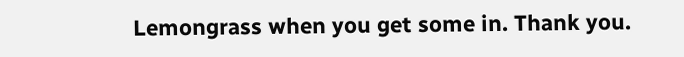Lemongrass when you get some in. Thank you.